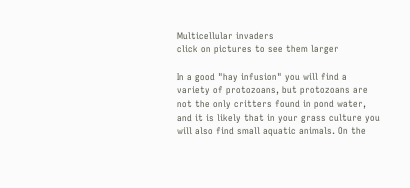Multicellular invaders
click on pictures to see them larger

In a good "hay infusion" you will find a variety of protozoans, but protozoans are not the only critters found in pond water, and it is likely that in your grass culture you will also find small aquatic animals. On the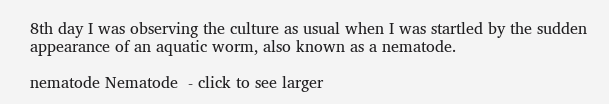8th day I was observing the culture as usual when I was startled by the sudden appearance of an aquatic worm, also known as a nematode.

nematode Nematode  - click to see larger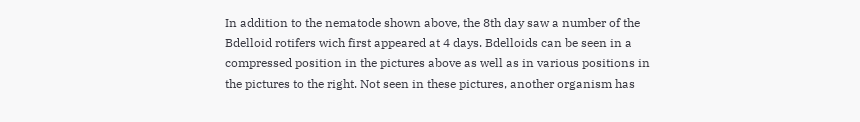In addition to the nematode shown above, the 8th day saw a number of the Bdelloid rotifers wich first appeared at 4 days. Bdelloids can be seen in a compressed position in the pictures above as well as in various positions in the pictures to the right. Not seen in these pictures, another organism has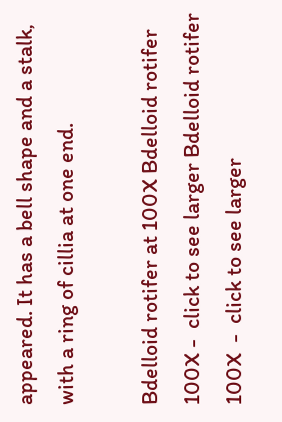appeared. It has a bell shape and a stalk, with a ring of cillia at one end.

Bdelloid rotifer at 100X Bdelloid rotifer 100X -  click to see larger Bdelloid rotifer  100X  -  click to see larger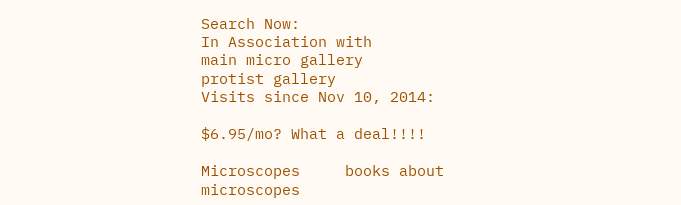Search Now:
In Association with
main micro gallery
protist gallery
Visits since Nov 10, 2014:

$6.95/mo? What a deal!!!!

Microscopes     books about microscopes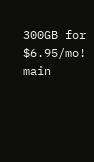300GB for $6.95/mo! main